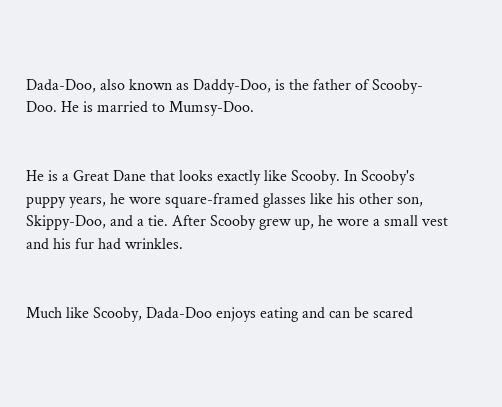Dada-Doo, also known as Daddy-Doo, is the father of Scooby-Doo. He is married to Mumsy-Doo.


He is a Great Dane that looks exactly like Scooby. In Scooby's puppy years, he wore square-framed glasses like his other son, Skippy-Doo, and a tie. After Scooby grew up, he wore a small vest and his fur had wrinkles.


Much like Scooby, Dada-Doo enjoys eating and can be scared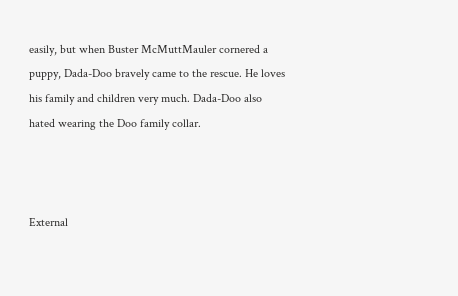easily, but when Buster McMuttMauler cornered a puppy, Dada-Doo bravely came to the rescue. He loves his family and children very much. Dada-Doo also hated wearing the Doo family collar.



External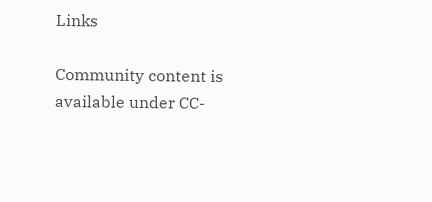Links

Community content is available under CC-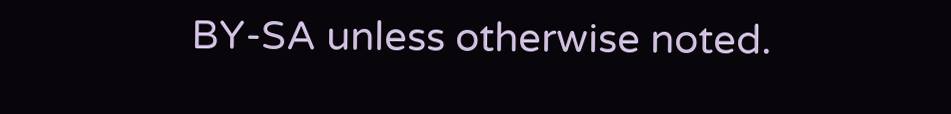BY-SA unless otherwise noted.